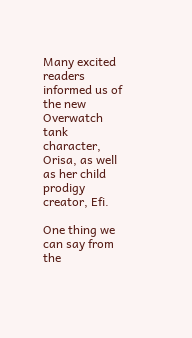Many excited readers informed us of the new Overwatch tank character, Orisa, as well as her child prodigy creator, Efi.

One thing we can say from the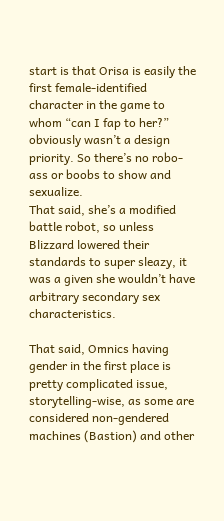start is that Orisa is easily the first female-identified character in the game to whom “can I fap to her?” obviously wasn’t a design priority. So there’s no robo-ass or boobs to show and sexualize.
That said, she’s a modified battle robot, so unless Blizzard lowered their standards to super sleazy, it was a given she wouldn’t have arbitrary secondary sex characteristics.

That said, Omnics having gender in the first place is pretty complicated issue, storytelling-wise, as some are considered non-gendered machines (Bastion) and other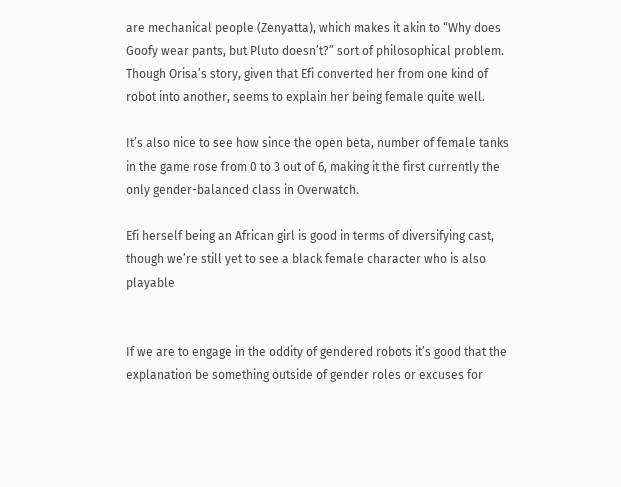are mechanical people (Zenyatta), which makes it akin to “Why does Goofy wear pants, but Pluto doesn’t?” sort of philosophical problem.
Though Orisa’s story, given that Efi converted her from one kind of robot into another, seems to explain her being female quite well.

It’s also nice to see how since the open beta, number of female tanks in the game rose from 0 to 3 out of 6, making it the first currently the only gender-balanced class in Overwatch.

Efi herself being an African girl is good in terms of diversifying cast, though we’re still yet to see a black female character who is also playable


If we are to engage in the oddity of gendered robots it’s good that the explanation be something outside of gender roles or excuses for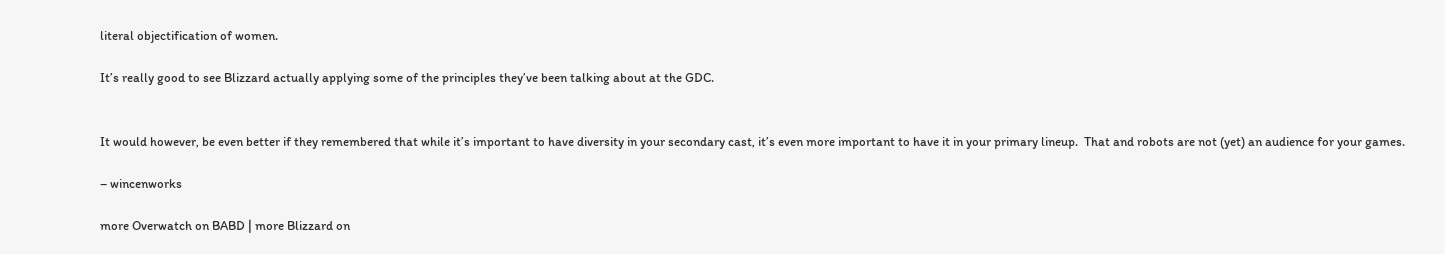literal objectification of women.

It’s really good to see Blizzard actually applying some of the principles they’ve been talking about at the GDC.


It would however, be even better if they remembered that while it’s important to have diversity in your secondary cast, it’s even more important to have it in your primary lineup.  That and robots are not (yet) an audience for your games.

– wincenworks

more Overwatch on BABD | more Blizzard on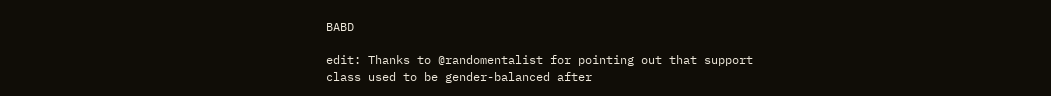BABD

edit: Thanks to @randomentalist for pointing out that support class used to be gender-balanced after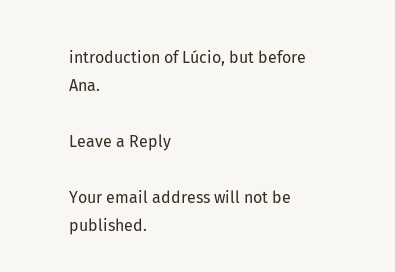introduction of Lúcio, but before Ana.

Leave a Reply

Your email address will not be published.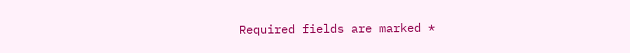Required fields are marked *